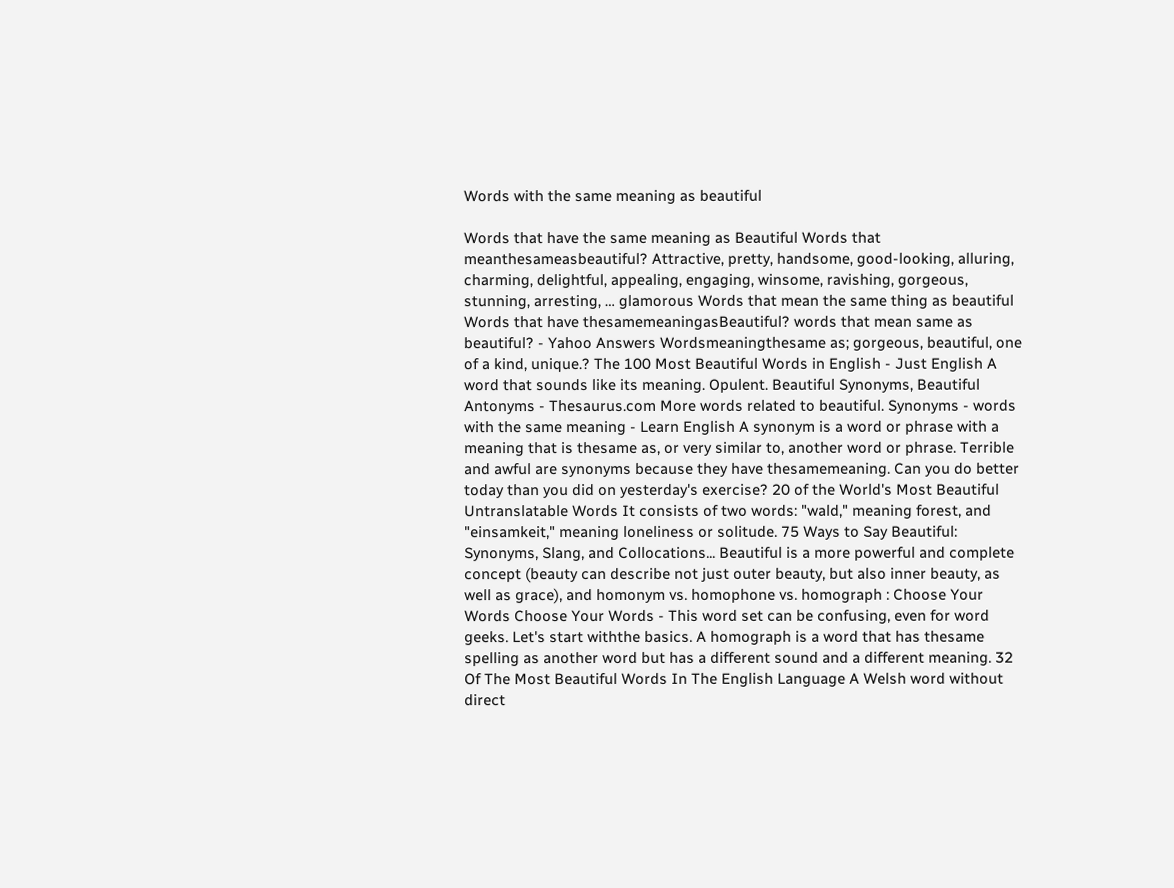Words with the same meaning as beautiful

Words that have the same meaning as Beautiful Words that meanthesameasbeautiful? Attractive, pretty, handsome, good-looking, alluring, charming, delightful, appealing, engaging, winsome, ravishing, gorgeous, stunning, arresting, … glamorous Words that mean the same thing as beautiful Words that have thesamemeaningasBeautiful? words that mean same as beautiful? - Yahoo Answers Wordsmeaningthesame as; gorgeous, beautiful, one of a kind, unique.? The 100 Most Beautiful Words in English - Just English A word that sounds like its meaning. Opulent. Beautiful Synonyms, Beautiful Antonyms - Thesaurus.com More words related to beautiful. Synonyms - words with the same meaning - Learn English A synonym is a word or phrase with a meaning that is thesame as, or very similar to, another word or phrase. Terrible and awful are synonyms because they have thesamemeaning. Can you do better today than you did on yesterday's exercise? 20 of the World's Most Beautiful Untranslatable Words It consists of two words: "wald," meaning forest, and "einsamkeit," meaning loneliness or solitude. 75 Ways to Say Beautiful: Synonyms, Slang, and Collocations... Beautiful is a more powerful and complete concept (beauty can describe not just outer beauty, but also inner beauty, as well as grace), and homonym vs. homophone vs. homograph : Choose Your Words Choose Your Words - This word set can be confusing, even for word geeks. Let's start withthe basics. A homograph is a word that has thesame spelling as another word but has a different sound and a different meaning. 32 Of The Most Beautiful Words In The English Language A Welsh word without direct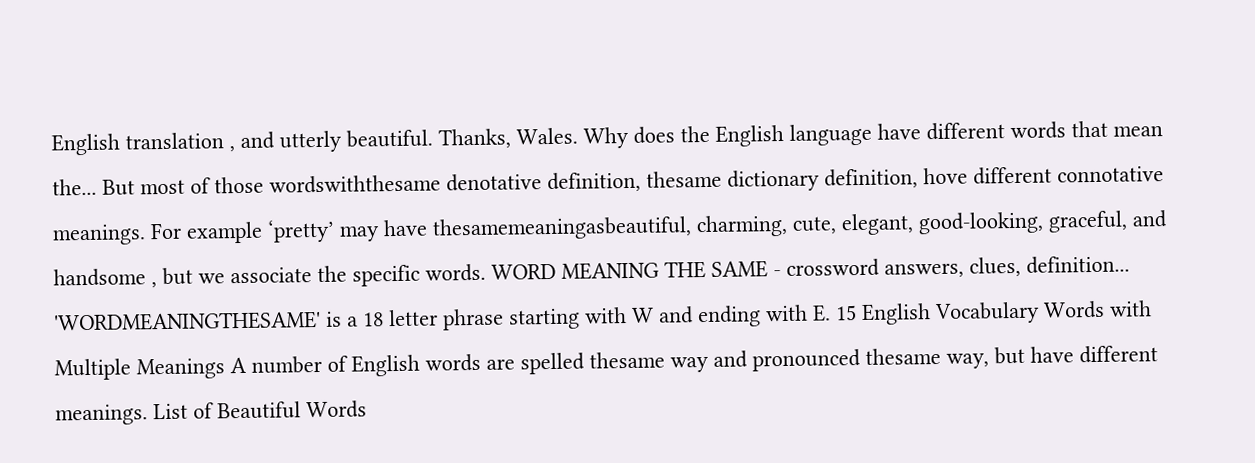English translation , and utterly beautiful. Thanks, Wales. Why does the English language have different words that mean the... But most of those wordswiththesame denotative definition, thesame dictionary definition, hove different connotative meanings. For example ‘pretty’ may have thesamemeaningasbeautiful, charming, cute, elegant, good-looking, graceful, and handsome , but we associate the specific words. WORD MEANING THE SAME - crossword answers, clues, definition... 'WORDMEANINGTHESAME' is a 18 letter phrase starting with W and ending with E. 15 English Vocabulary Words with Multiple Meanings A number of English words are spelled thesame way and pronounced thesame way, but have different meanings. List of Beautiful Words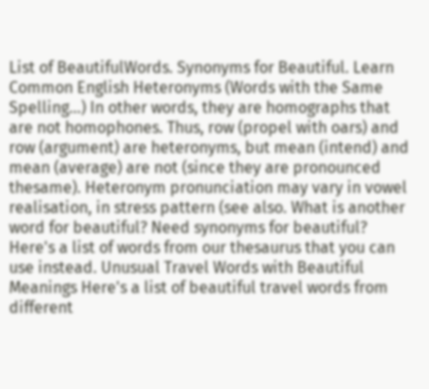List of BeautifulWords. Synonyms for Beautiful. Learn Common English Heteronyms (Words with the Same Spelling...) In other words, they are homographs that are not homophones. Thus, row (propel with oars) and row (argument) are heteronyms, but mean (intend) and mean (average) are not (since they are pronounced thesame). Heteronym pronunciation may vary in vowel realisation, in stress pattern (see also. What is another word for beautiful? Need synonyms for beautiful? Here's a list of words from our thesaurus that you can use instead. Unusual Travel Words with Beautiful Meanings Here's a list of beautiful travel words from different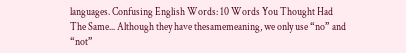languages. Confusing English Words: 10 Words You Thought Had The Same... Although they have thesamemeaning, we only use “no” and “not”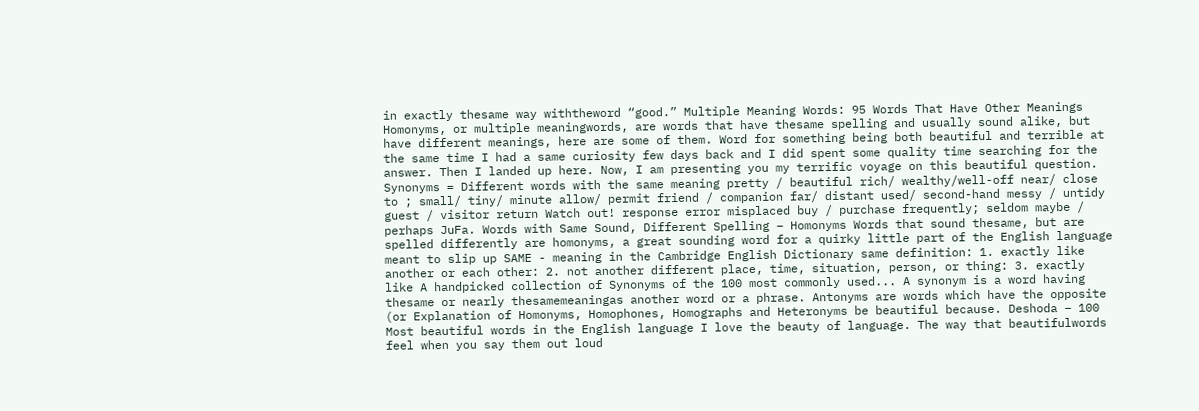in exactly thesame way withtheword “good.” Multiple Meaning Words: 95 Words That Have Other Meanings Homonyms, or multiple meaningwords, are words that have thesame spelling and usually sound alike, but have different meanings, here are some of them. Word for something being both beautiful and terrible at the same time I had a same curiosity few days back and I did spent some quality time searching for the answer. Then I landed up here. Now, I am presenting you my terrific voyage on this beautiful question. Synonyms = Different words with the same meaning pretty / beautiful rich/ wealthy/well-off near/ close to ; small/ tiny/ minute allow/ permit friend / companion far/ distant used/ second-hand messy / untidy guest / visitor return Watch out! response error misplaced buy / purchase frequently; seldom maybe / perhaps JuFa. Words with Same Sound, Different Spelling – Homonyms Words that sound thesame, but are spelled differently are homonyms, a great sounding word for a quirky little part of the English language meant to slip up SAME - meaning in the Cambridge English Dictionary same definition: 1. exactly like another or each other: 2. not another different place, time, situation, person, or thing: 3. exactly like A handpicked collection of Synonyms of the 100 most commonly used... A synonym is a word having thesame or nearly thesamemeaningas another word or a phrase. Antonyms are words which have the opposite (or Explanation of Homonyms, Homophones, Homographs and Heteronyms be beautiful because. Deshoda – 100 Most beautiful words in the English language I love the beauty of language. The way that beautifulwords feel when you say them out loud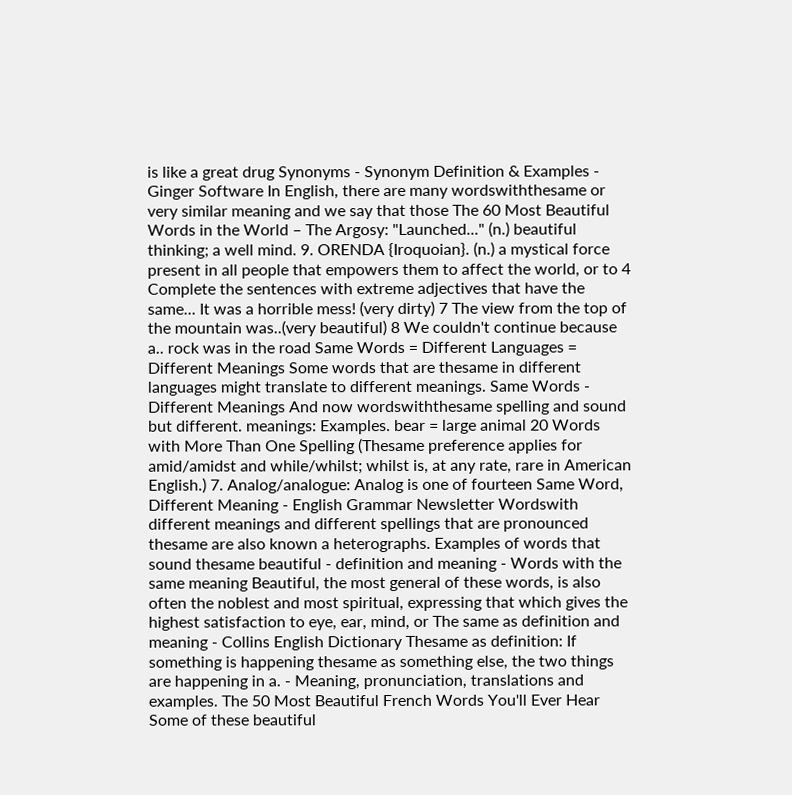is like a great drug Synonyms - Synonym Definition & Examples - Ginger Software In English, there are many wordswiththesame or very similar meaning and we say that those The 60 Most Beautiful Words in the World – The Argosy: "Launched..." (n.) beautiful thinking; a well mind. 9. ORENDA {Iroquoian}. (n.) a mystical force present in all people that empowers them to affect the world, or to 4 Complete the sentences with extreme adjectives that have the same... It was a horrible mess! (very dirty) 7 The view from the top of the mountain was..(very beautiful) 8 We couldn't continue because a.. rock was in the road Same Words = Different Languages = Different Meanings Some words that are thesame in different languages might translate to different meanings. Same Words - Different Meanings And now wordswiththesame spelling and sound but different. meanings: Examples. bear = large animal 20 Words with More Than One Spelling (Thesame preference applies for amid/amidst and while/whilst; whilst is, at any rate, rare in American English.) 7. Analog/analogue: Analog is one of fourteen Same Word, Different Meaning - English Grammar Newsletter Wordswith different meanings and different spellings that are pronounced thesame are also known a heterographs. Examples of words that sound thesame beautiful - definition and meaning - Words with the same meaning Beautiful, the most general of these words, is also often the noblest and most spiritual, expressing that which gives the highest satisfaction to eye, ear, mind, or The same as definition and meaning - Collins English Dictionary Thesame as definition: If something is happening thesame as something else, the two things are happening in a. - Meaning, pronunciation, translations and examples. The 50 Most Beautiful French Words You'll Ever Hear Some of these beautiful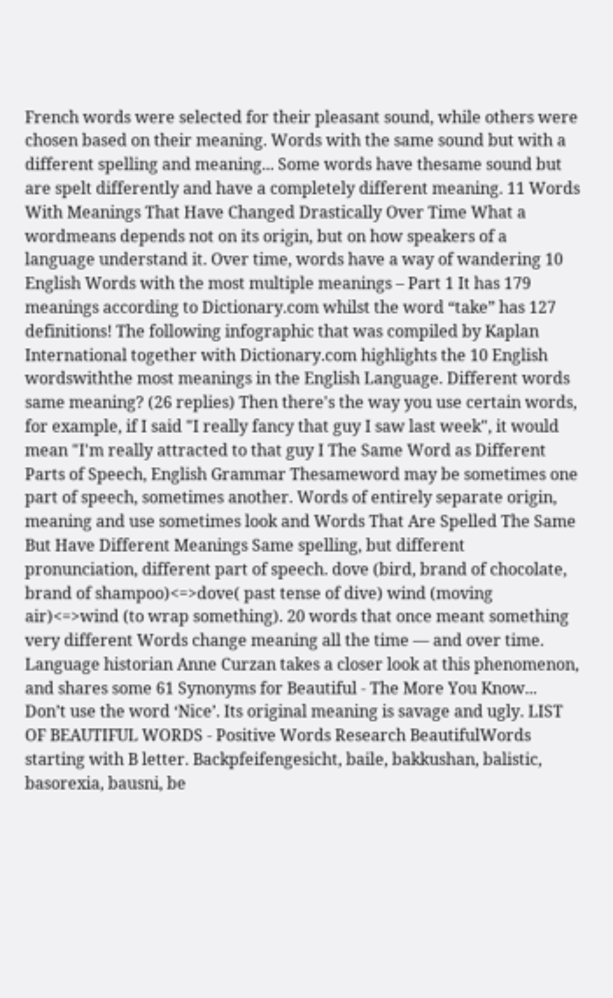French words were selected for their pleasant sound, while others were chosen based on their meaning. Words with the same sound but with a different spelling and meaning... Some words have thesame sound but are spelt differently and have a completely different meaning. 11 Words With Meanings That Have Changed Drastically Over Time What a wordmeans depends not on its origin, but on how speakers of a language understand it. Over time, words have a way of wandering 10 English Words with the most multiple meanings – Part 1 It has 179 meanings according to Dictionary.com whilst the word “take” has 127 definitions! The following infographic that was compiled by Kaplan International together with Dictionary.com highlights the 10 English wordswiththe most meanings in the English Language. Different words same meaning? (26 replies) Then there's the way you use certain words, for example, if I said "I really fancy that guy I saw last week", it would mean "I'm really attracted to that guy I The Same Word as Different Parts of Speech, English Grammar Thesameword may be sometimes one part of speech, sometimes another. Words of entirely separate origin, meaning and use sometimes look and Words That Are Spelled The Same But Have Different Meanings Same spelling, but different pronunciation, different part of speech. dove (bird, brand of chocolate, brand of shampoo)<=>dove( past tense of dive) wind (moving air)<=>wind (to wrap something). 20 words that once meant something very different Words change meaning all the time — and over time. Language historian Anne Curzan takes a closer look at this phenomenon, and shares some 61 Synonyms for Beautiful - The More You Know... Don’t use the word ‘Nice’. Its original meaning is savage and ugly. LIST OF BEAUTIFUL WORDS - Positive Words Research BeautifulWords starting with B letter. Backpfeifengesicht, baile, bakkushan, balistic, basorexia, bausni, be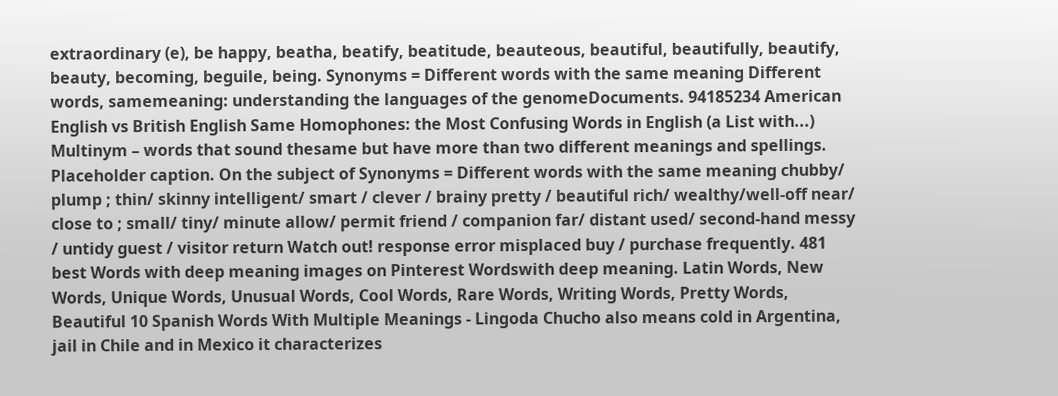extraordinary (e), be happy, beatha, beatify, beatitude, beauteous, beautiful, beautifully, beautify, beauty, becoming, beguile, being. Synonyms = Different words with the same meaning Different words, samemeaning: understanding the languages of the genomeDocuments. 94185234 American English vs British English Same Homophones: the Most Confusing Words in English (a List with...) Multinym – words that sound thesame but have more than two different meanings and spellings. Placeholder caption. On the subject of Synonyms = Different words with the same meaning chubby/ plump ; thin/ skinny intelligent/ smart / clever / brainy pretty / beautiful rich/ wealthy/well-off near/ close to ; small/ tiny/ minute allow/ permit friend / companion far/ distant used/ second-hand messy / untidy guest / visitor return Watch out! response error misplaced buy / purchase frequently. 481 best Words with deep meaning images on Pinterest Wordswith deep meaning. Latin Words, New Words, Unique Words, Unusual Words, Cool Words, Rare Words, Writing Words, Pretty Words, Beautiful 10 Spanish Words With Multiple Meanings - Lingoda Chucho also means cold in Argentina, jail in Chile and in Mexico it characterizes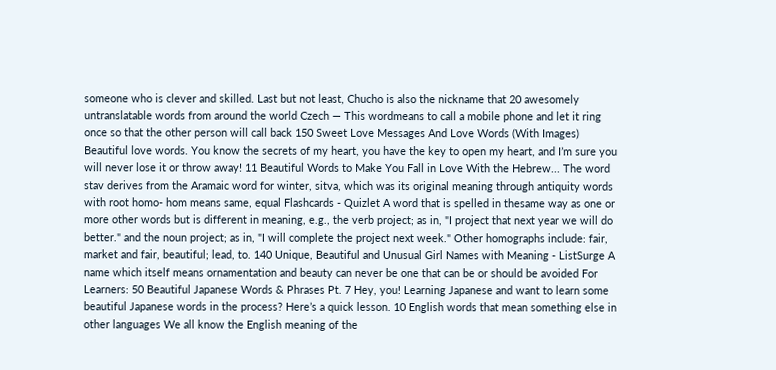someone who is clever and skilled. Last but not least, Chucho is also the nickname that 20 awesomely untranslatable words from around the world Czech — This wordmeans to call a mobile phone and let it ring once so that the other person will call back 150 Sweet Love Messages And Love Words (With Images) Beautiful love words. You know the secrets of my heart, you have the key to open my heart, and I’m sure you will never lose it or throw away! 11 Beautiful Words to Make You Fall in Love With the Hebrew... The word stav derives from the Aramaic word for winter, sitva, which was its original meaning through antiquity words with root homo- hom means same, equal Flashcards - Quizlet A word that is spelled in thesame way as one or more other words but is different in meaning, e.g., the verb project; as in, "I project that next year we will do better." and the noun project; as in, "I will complete the project next week." Other homographs include: fair, market and fair, beautiful; lead, to. 140 Unique, Beautiful and Unusual Girl Names with Meaning - ListSurge A name which itself means ornamentation and beauty can never be one that can be or should be avoided For Learners: 50 Beautiful Japanese Words & Phrases Pt. 7 Hey, you! Learning Japanese and want to learn some beautiful Japanese words in the process? Here’s a quick lesson. 10 English words that mean something else in other languages We all know the English meaning of the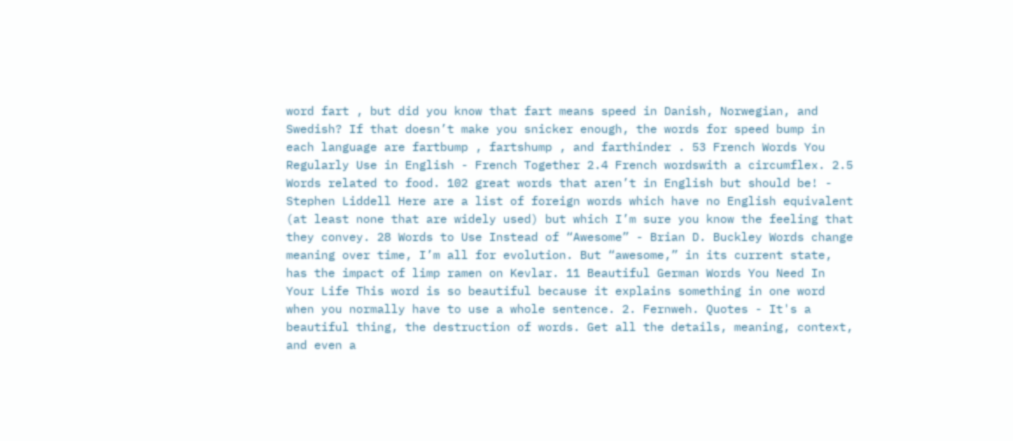word fart , but did you know that fart means speed in Danish, Norwegian, and Swedish? If that doesn’t make you snicker enough, the words for speed bump in each language are fartbump , fartshump , and farthinder . 53 French Words You Regularly Use in English - French Together 2.4 French wordswith a circumflex. 2.5 Words related to food. 102 great words that aren’t in English but should be! - Stephen Liddell Here are a list of foreign words which have no English equivalent (at least none that are widely used) but which I’m sure you know the feeling that they convey. 28 Words to Use Instead of “Awesome” - Brian D. Buckley Words change meaning over time, I’m all for evolution. But “awesome,” in its current state, has the impact of limp ramen on Kevlar. 11 Beautiful German Words You Need In Your Life This word is so beautiful because it explains something in one word when you normally have to use a whole sentence. 2. Fernweh. Quotes - It's a beautiful thing, the destruction of words. Get all the details, meaning, context, and even a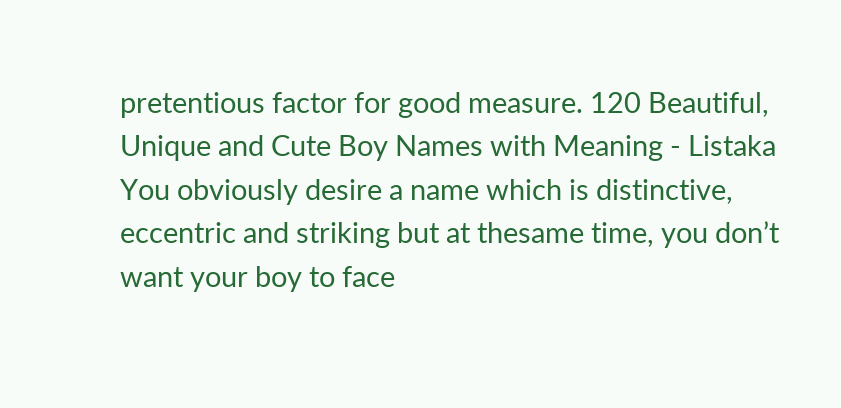pretentious factor for good measure. 120 Beautiful, Unique and Cute Boy Names with Meaning - Listaka You obviously desire a name which is distinctive, eccentric and striking but at thesame time, you don’t want your boy to face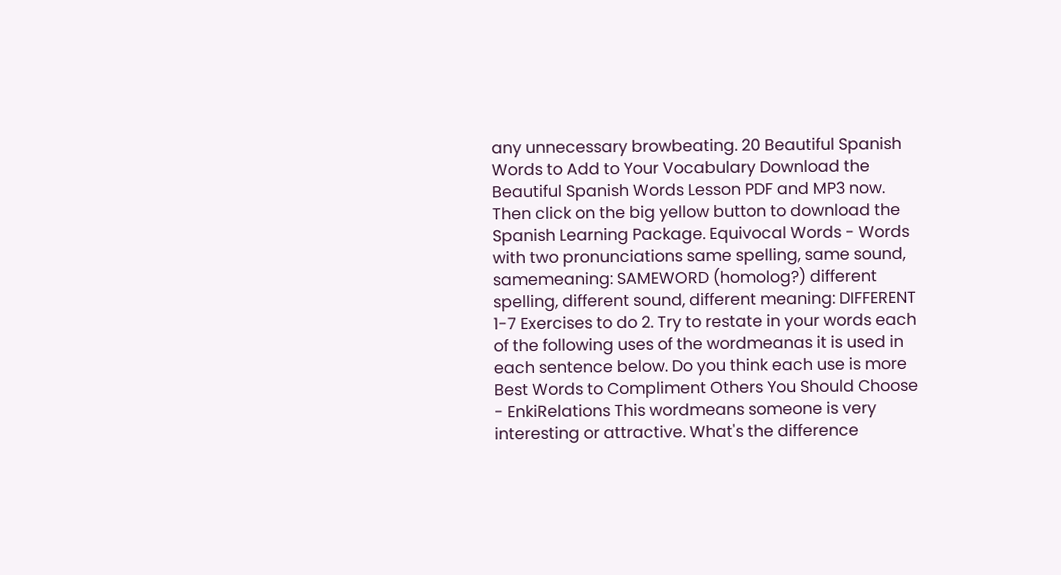any unnecessary browbeating. 20 Beautiful Spanish Words to Add to Your Vocabulary Download the Beautiful Spanish Words Lesson PDF and MP3 now. Then click on the big yellow button to download the Spanish Learning Package. Equivocal Words - Words with two pronunciations same spelling, same sound, samemeaning: SAMEWORD (homolog?) different spelling, different sound, different meaning: DIFFERENT 1-7 Exercises to do 2. Try to restate in your words each of the following uses of the wordmeanas it is used in each sentence below. Do you think each use is more Best Words to Compliment Others You Should Choose - EnkiRelations This wordmeans someone is very interesting or attractive. What's the difference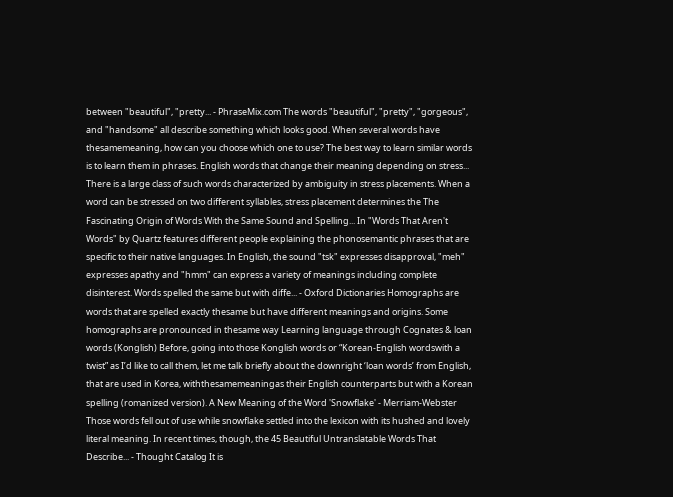between "beautiful", "pretty... - PhraseMix.com The words "beautiful", "pretty", "gorgeous", and "handsome" all describe something which looks good. When several words have thesamemeaning, how can you choose which one to use? The best way to learn similar words is to learn them in phrases. English words that change their meaning depending on stress... There is a large class of such words characterized by ambiguity in stress placements. When a word can be stressed on two different syllables, stress placement determines the The Fascinating Origin of Words With the Same Sound and Spelling... In "Words That Aren't Words" by Quartz features different people explaining the phonosemantic phrases that are specific to their native languages. In English, the sound "tsk" expresses disapproval, "meh" expresses apathy and "hmm" can express a variety of meanings including complete disinterest. Words spelled the same but with diffe... - Oxford Dictionaries Homographs are words that are spelled exactly thesame but have different meanings and origins. Some homographs are pronounced in thesame way Learning language through Cognates & loan words (Konglish) Before, going into those Konglish words or “Korean-English wordswith a twist” as I’d like to call them, let me talk briefly about the downright ‘loan words’ from English, that are used in Korea, withthesamemeaningas their English counterparts but with a Korean spelling (romanized version). A New Meaning of the Word 'Snowflake' - Merriam-Webster Those words fell out of use while snowflake settled into the lexicon with its hushed and lovely literal meaning. In recent times, though, the 45 Beautiful Untranslatable Words That Describe... - Thought Catalog It is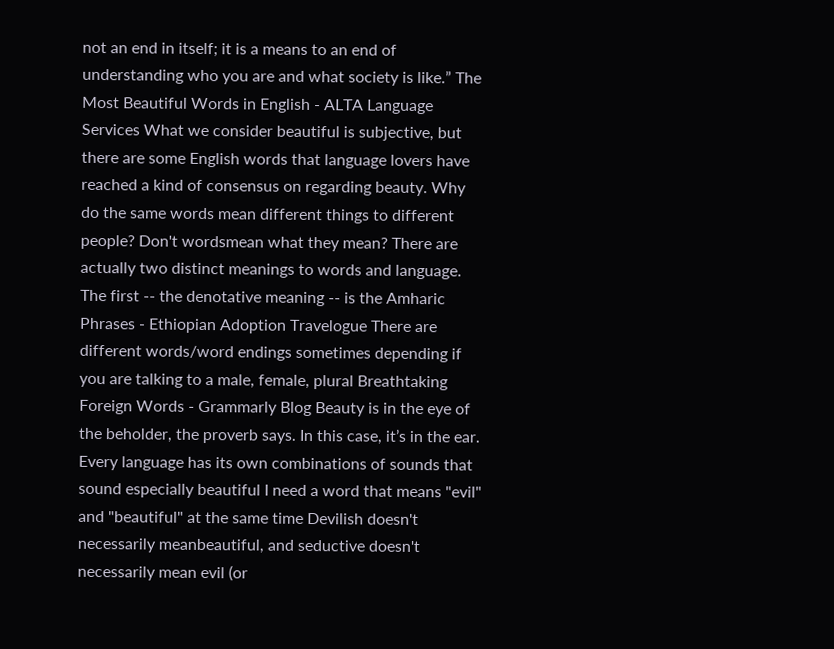not an end in itself; it is a means to an end of understanding who you are and what society is like.” The Most Beautiful Words in English - ALTA Language Services What we consider beautiful is subjective, but there are some English words that language lovers have reached a kind of consensus on regarding beauty. Why do the same words mean different things to different people? Don't wordsmean what they mean? There are actually two distinct meanings to words and language. The first -- the denotative meaning -- is the Amharic Phrases - Ethiopian Adoption Travelogue There are different words/word endings sometimes depending if you are talking to a male, female, plural Breathtaking Foreign Words - Grammarly Blog Beauty is in the eye of the beholder, the proverb says. In this case, it’s in the ear. Every language has its own combinations of sounds that sound especially beautiful I need a word that means "evil" and "beautiful" at the same time Devilish doesn't necessarily meanbeautiful, and seductive doesn't necessarily mean evil (or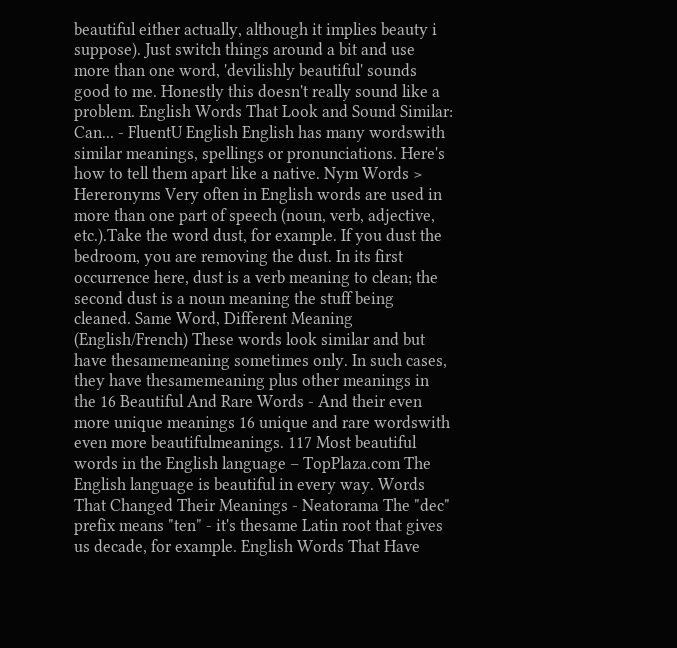beautiful either actually, although it implies beauty i suppose). Just switch things around a bit and use more than one word, 'devilishly beautiful' sounds good to me. Honestly this doesn't really sound like a problem. English Words That Look and Sound Similar: Can... - FluentU English English has many wordswith similar meanings, spellings or pronunciations. Here's how to tell them apart like a native. Nym Words > Hereronyms Very often in English words are used in more than one part of speech (noun, verb, adjective, etc.).Take the word dust, for example. If you dust the bedroom, you are removing the dust. In its first occurrence here, dust is a verb meaning to clean; the second dust is a noun meaning the stuff being cleaned. Same Word, Different Meaning (English/French) These words look similar and but have thesamemeaning sometimes only. In such cases, they have thesamemeaning plus other meanings in the 16 Beautiful And Rare Words - And their even more unique meanings 16 unique and rare wordswith even more beautifulmeanings. 117 Most beautiful words in the English language – TopPlaza.com The English language is beautiful in every way. Words That Changed Their Meanings - Neatorama The "dec" prefix means "ten" - it's thesame Latin root that gives us decade, for example. English Words That Have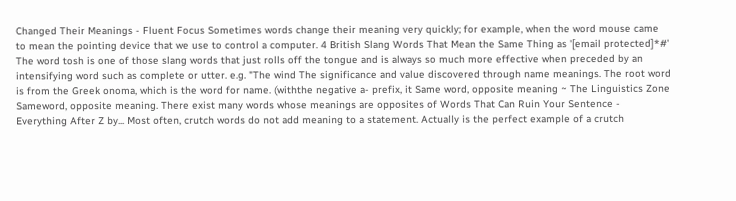Changed Their Meanings - Fluent Focus Sometimes words change their meaning very quickly; for example, when the word mouse came to mean the pointing device that we use to control a computer. 4 British Slang Words That Mean the Same Thing as '[email protected]*#' The word tosh is one of those slang words that just rolls off the tongue and is always so much more effective when preceded by an intensifying word such as complete or utter. e.g. "The wind The significance and value discovered through name meanings. The root word is from the Greek onoma, which is the word for name. (withthe negative a- prefix, it Same word, opposite meaning ~ The Linguistics Zone Sameword, opposite meaning. There exist many words whose meanings are opposites of Words That Can Ruin Your Sentence - Everything After Z by... Most often, crutch words do not add meaning to a statement. Actually is the perfect example of a crutch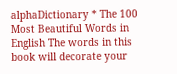alphaDictionary * The 100 Most Beautiful Words in English The words in this book will decorate your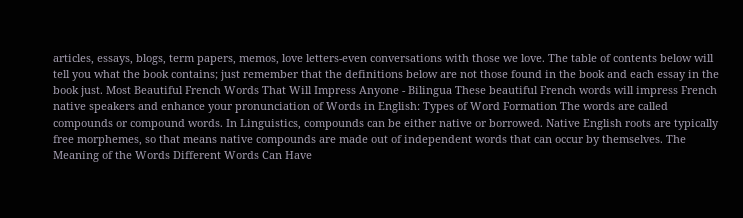articles, essays, blogs, term papers, memos, love letters-even conversations with those we love. The table of contents below will tell you what the book contains; just remember that the definitions below are not those found in the book and each essay in the book just. Most Beautiful French Words That Will Impress Anyone - Bilingua These beautiful French words will impress French native speakers and enhance your pronunciation of Words in English: Types of Word Formation The words are called compounds or compound words. In Linguistics, compounds can be either native or borrowed. Native English roots are typically free morphemes, so that means native compounds are made out of independent words that can occur by themselves. The Meaning of the Words Different Words Can Have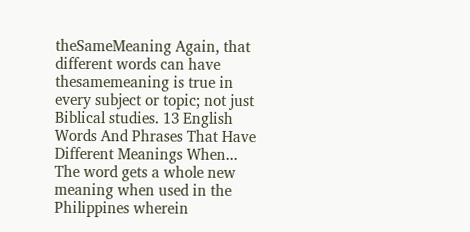theSameMeaning Again, that different words can have thesamemeaning is true in every subject or topic; not just Biblical studies. 13 English Words And Phrases That Have Different Meanings When... The word gets a whole new meaning when used in the Philippines wherein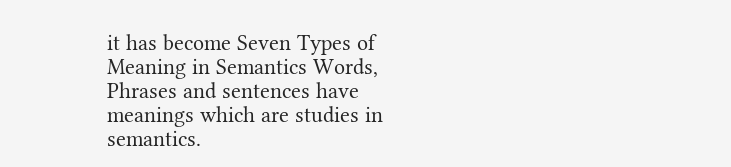it has become Seven Types of Meaning in Semantics Words, Phrases and sentences have meanings which are studies in semantics.